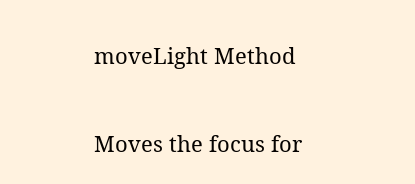moveLight Method

Moves the focus for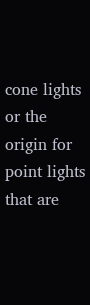cone lights or the origin for point lights that are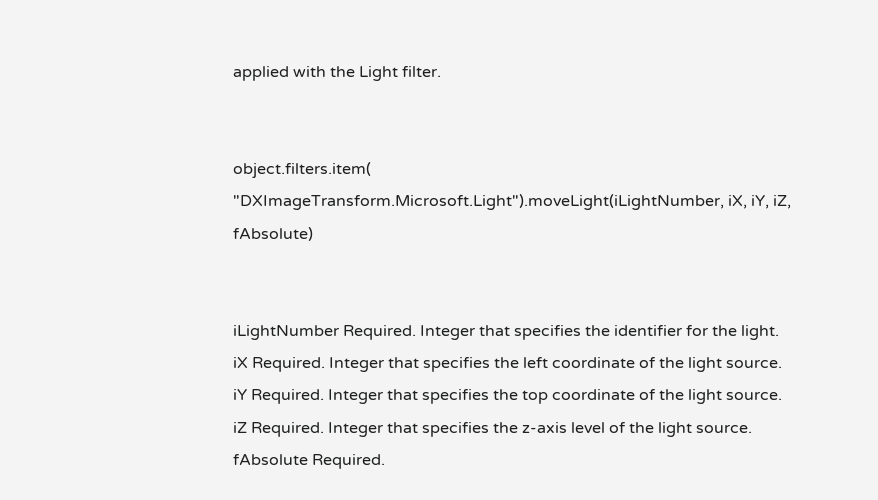applied with the Light filter.


object.filters.item(    "DXImageTransform.Microsoft.Light").moveLight(iLightNumber, iX, iY, iZ, fAbsolute)


iLightNumber Required. Integer that specifies the identifier for the light.
iX Required. Integer that specifies the left coordinate of the light source.
iY Required. Integer that specifies the top coordinate of the light source.
iZ Required. Integer that specifies the z-axis level of the light source.
fAbsolute Required.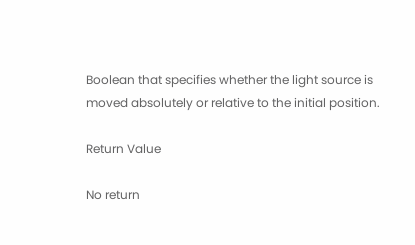Boolean that specifies whether the light source is moved absolutely or relative to the initial position.

Return Value

No return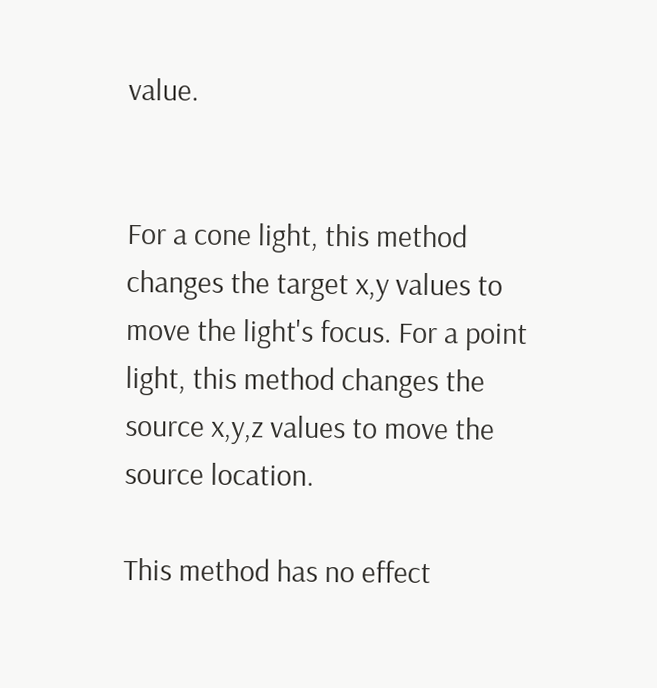value.


For a cone light, this method changes the target x,y values to move the light's focus. For a point light, this method changes the source x,y,z values to move the source location.

This method has no effect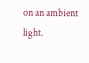on an ambient light.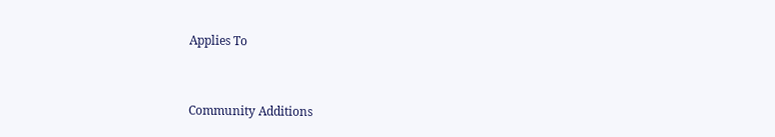Applies To


Community Additions